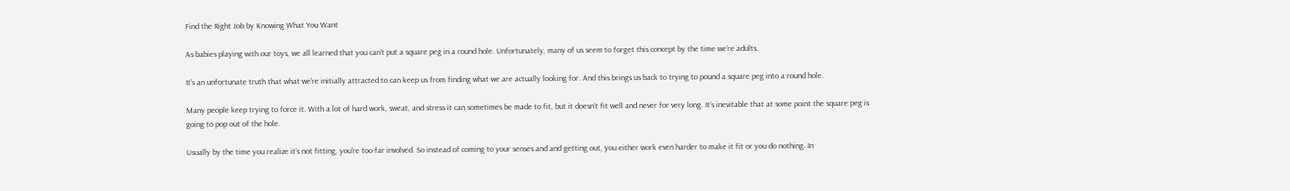Find the Right Job by Knowing What You Want

As babies playing with our toys, we all learned that you can’t put a square peg in a round hole. Unfortunately, many of us seem to forget this concept by the time we’re adults.

It’s an unfortunate truth that what we’re initially attracted to can keep us from finding what we are actually looking for. And this brings us back to trying to pound a square peg into a round hole.

Many people keep trying to force it. With a lot of hard work, sweat, and stress it can sometimes be made to fit, but it doesn’t fit well and never for very long. It’s inevitable that at some point the square peg is going to pop out of the hole.

Usually by the time you realize it’s not fitting, you’re too far involved. So instead of coming to your senses and and getting out, you either work even harder to make it fit or you do nothing. In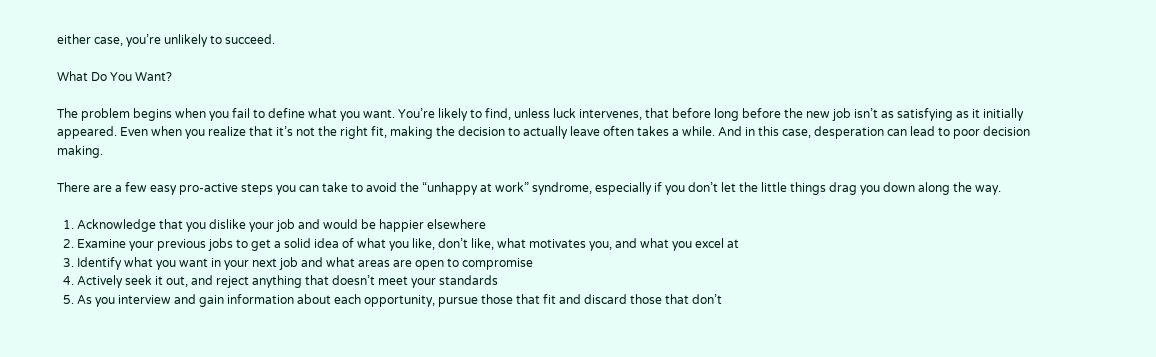either case, you’re unlikely to succeed.

What Do You Want?

The problem begins when you fail to define what you want. You’re likely to find, unless luck intervenes, that before long before the new job isn’t as satisfying as it initially appeared. Even when you realize that it’s not the right fit, making the decision to actually leave often takes a while. And in this case, desperation can lead to poor decision making.

There are a few easy pro-active steps you can take to avoid the “unhappy at work” syndrome, especially if you don’t let the little things drag you down along the way.

  1. Acknowledge that you dislike your job and would be happier elsewhere
  2. Examine your previous jobs to get a solid idea of what you like, don’t like, what motivates you, and what you excel at
  3. Identify what you want in your next job and what areas are open to compromise
  4. Actively seek it out, and reject anything that doesn’t meet your standards
  5. As you interview and gain information about each opportunity, pursue those that fit and discard those that don’t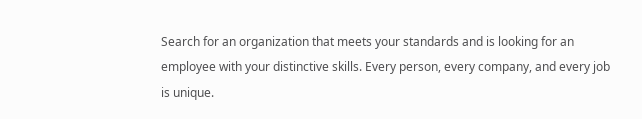Search for an organization that meets your standards and is looking for an employee with your distinctive skills. Every person, every company, and every job is unique.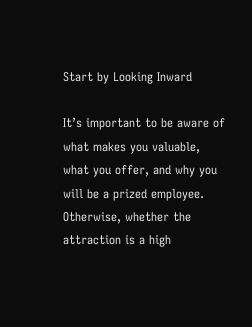Start by Looking Inward

It’s important to be aware of what makes you valuable, what you offer, and why you will be a prized employee. Otherwise, whether the attraction is a high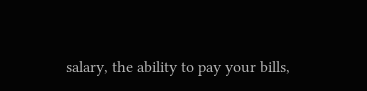salary, the ability to pay your bills,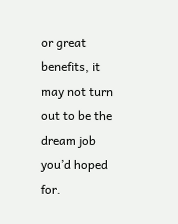or great benefits, it may not turn out to be the dream job you’d hoped for.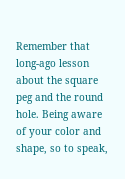Remember that long-ago lesson about the square peg and the round hole. Being aware of your color and shape, so to speak,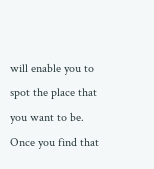will enable you to spot the place that you want to be. Once you find that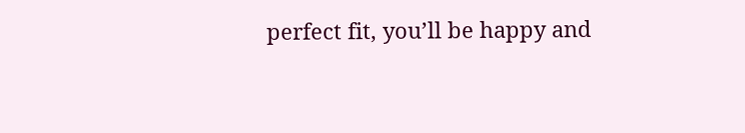perfect fit, you’ll be happy and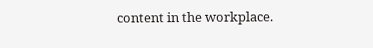content in the workplace.